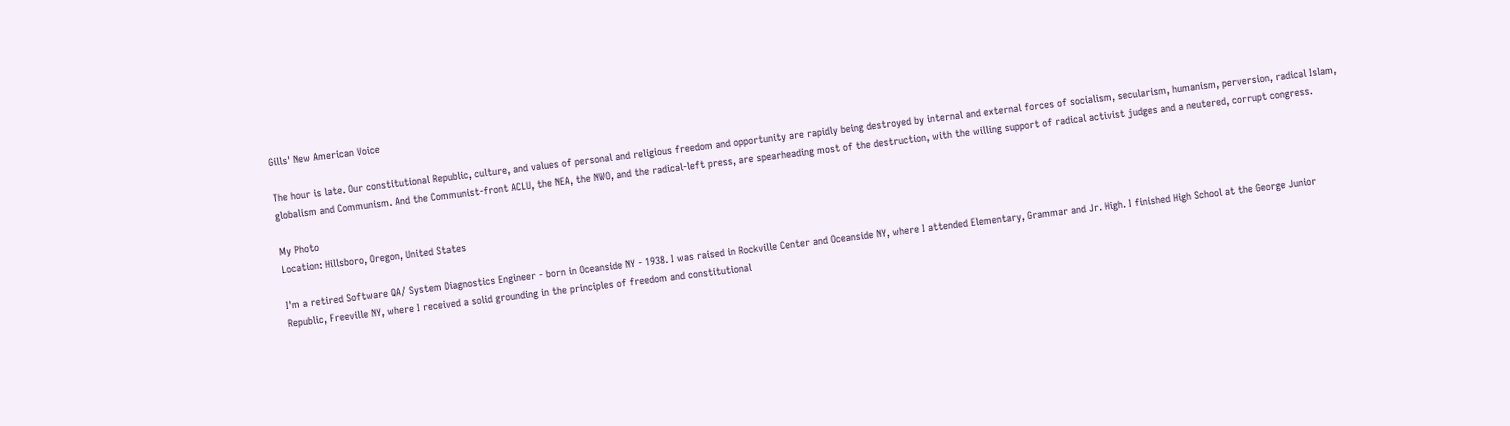Gills' New American Voice

The hour is late. Our constitutional Republic, culture, and values of personal and religious freedom and opportunity are rapidly being destroyed by internal and external forces of socialism, secularism, humanism, perversion, radical Islam, globalism and Communism. And the Communist-front ACLU, the NEA, the NWO, and the radical-left press, are spearheading most of the destruction, with the willing support of radical activist judges and a neutered, corrupt congress.

My Photo
Location: Hillsboro, Oregon, United States

I'm a retired Software QA/ System Diagnostics Engineer - born in Oceanside NY - 1938. I was raised in Rockville Center and Oceanside NY, where I attended Elementary, Grammar and Jr. High. I finished High School at the George Junior Republic, Freeville NY, where I received a solid grounding in the principles of freedom and constitutional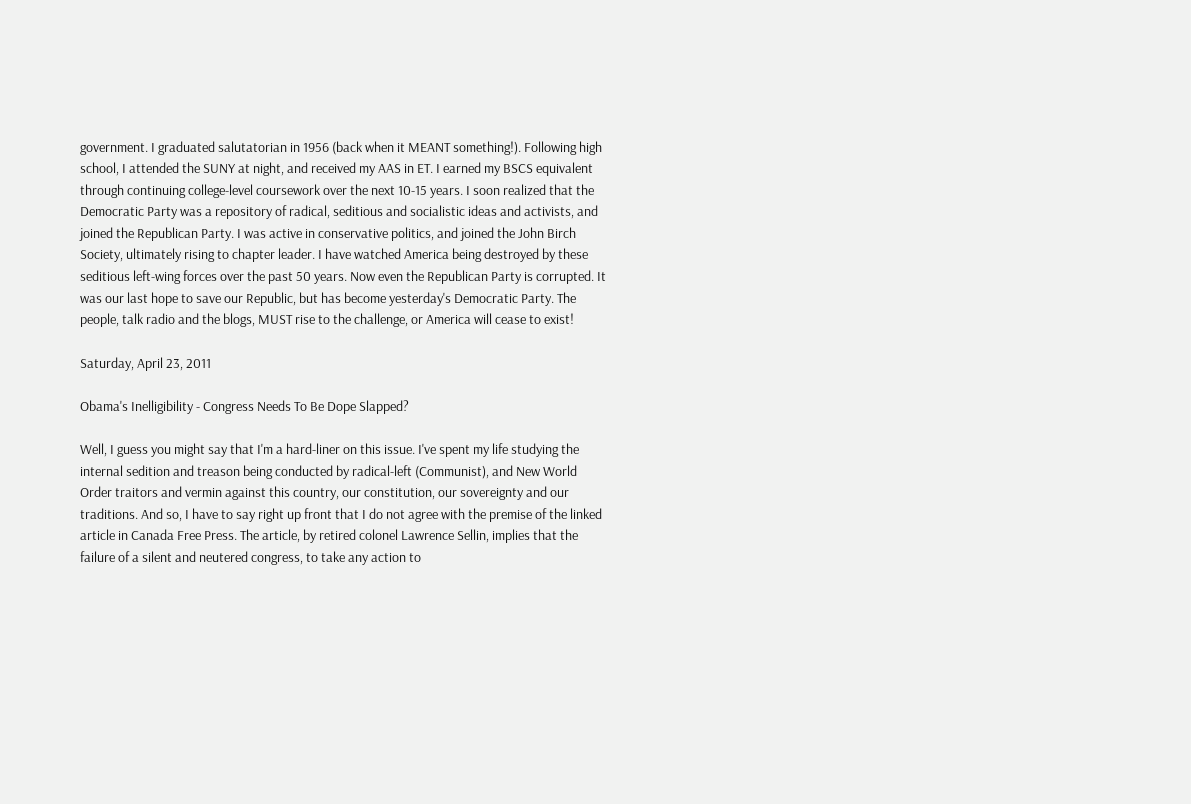government. I graduated salutatorian in 1956 (back when it MEANT something!). Following high school, I attended the SUNY at night, and received my AAS in ET. I earned my BSCS equivalent through continuing college-level coursework over the next 10-15 years. I soon realized that the Democratic Party was a repository of radical, seditious and socialistic ideas and activists, and joined the Republican Party. I was active in conservative politics, and joined the John Birch Society, ultimately rising to chapter leader. I have watched America being destroyed by these seditious left-wing forces over the past 50 years. Now even the Republican Party is corrupted. It was our last hope to save our Republic, but has become yesterday's Democratic Party. The people, talk radio and the blogs, MUST rise to the challenge, or America will cease to exist!

Saturday, April 23, 2011

Obama's Inelligibility - Congress Needs To Be Dope Slapped?

Well, I guess you might say that I'm a hard-liner on this issue. I've spent my life studying the internal sedition and treason being conducted by radical-left (Communist), and New World Order traitors and vermin against this country, our constitution, our sovereignty and our traditions. And so, I have to say right up front that I do not agree with the premise of the linked article in Canada Free Press. The article, by retired colonel Lawrence Sellin, implies that the failure of a silent and neutered congress, to take any action to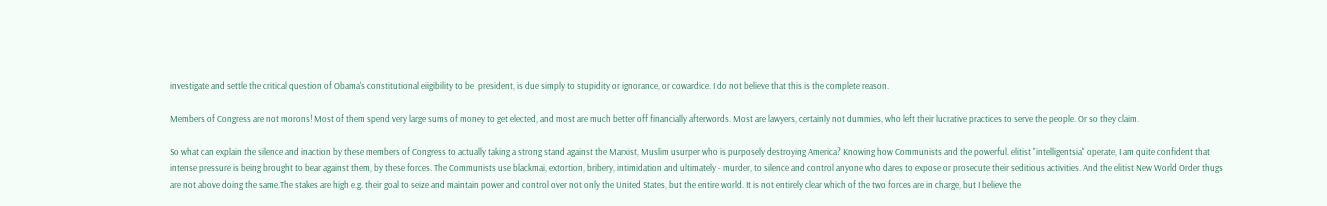investigate and settle the critical question of Obama's constitutional eiigibility to be  president, is due simply to stupidity or ignorance, or cowardice. I do not believe that this is the complete reason.

Members of Congress are not morons! Most of them spend very large sums of money to get elected, and most are much better off financially afterwords. Most are lawyers, certainly not dummies, who left their lucrative practices to serve the people. Or so they claim.

So what can explain the silence and inaction by these members of Congress to actually taking a strong stand against the Marxist, Muslim usurper who is purposely destroying America? Knowing how Communists and the powerful. elitist "intelligentsia" operate, I am quite confident that intense pressure is being brought to bear against them, by these forces. The Communists use blackmai, extortion, bribery, intimidation and ultimately - murder, to silence and control anyone who dares to expose or prosecute their seditious activities. And the elitist New World Order thugs are not above doing the same.The stakes are high e.g. their goal to seize and maintain power and control over not only the United States, but the entire world. It is not entirely clear which of the two forces are in charge, but I believe the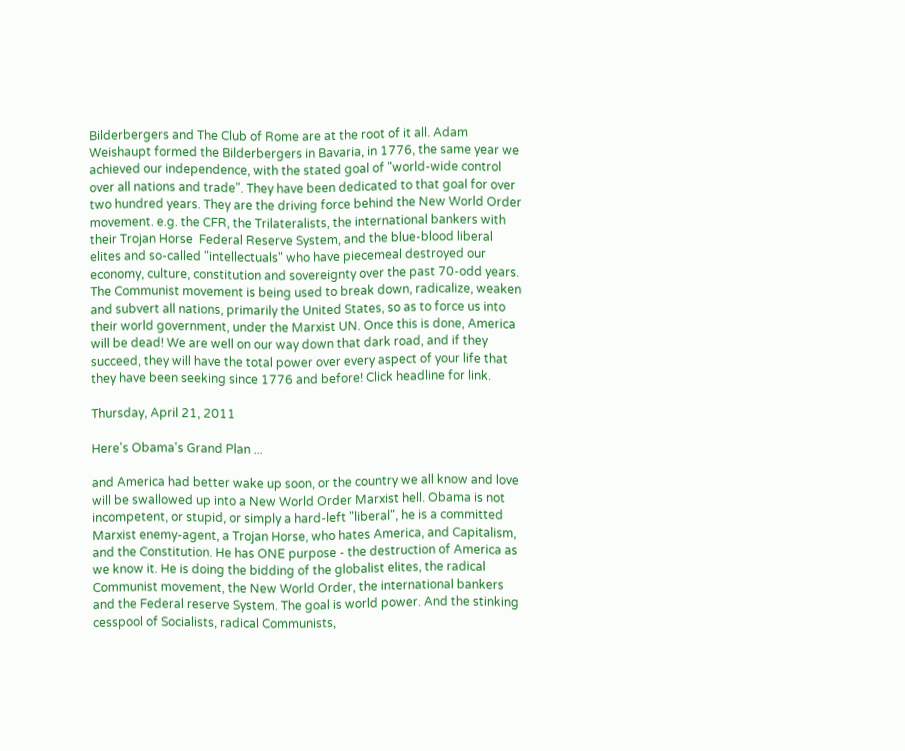Bilderbergers and The Club of Rome are at the root of it all. Adam Weishaupt formed the Bilderbergers in Bavaria, in 1776, the same year we achieved our independence, with the stated goal of "world-wide control over all nations and trade". They have been dedicated to that goal for over two hundred years. They are the driving force behind the New World Order movement. e.g. the CFR, the Trilateralists, the international bankers with their Trojan Horse  Federal Reserve System, and the blue-blood liberal elites and so-called "intellectuals" who have piecemeal destroyed our economy, culture, constitution and sovereignty over the past 70-odd years. The Communist movement is being used to break down, radicalize, weaken and subvert all nations, primarily the United States, so as to force us into their world government, under the Marxist UN. Once this is done, America will be dead! We are well on our way down that dark road, and if they succeed, they will have the total power over every aspect of your life that they have been seeking since 1776 and before! Click headline for link.

Thursday, April 21, 2011

Here's Obama's Grand Plan ...

and America had better wake up soon, or the country we all know and love will be swallowed up into a New World Order Marxist hell. Obama is not incompetent, or stupid, or simply a hard-left "liberal", he is a committed Marxist enemy-agent, a Trojan Horse, who hates America, and Capitalism, and the Constitution. He has ONE purpose - the destruction of America as we know it. He is doing the bidding of the globalist elites, the radical Communist movement, the New World Order, the international bankers and the Federal reserve System. The goal is world power. And the stinking cesspool of Socialists, radical Communists,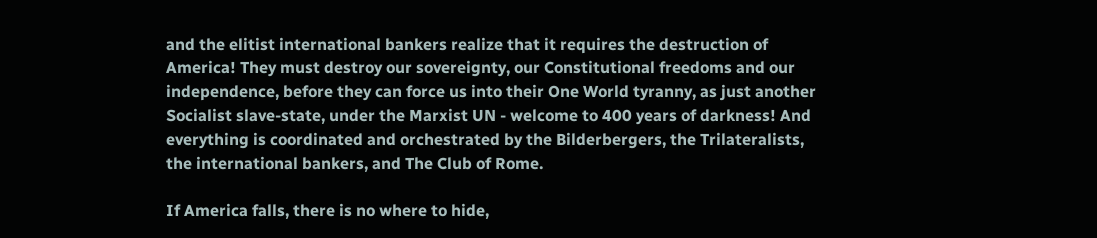and the elitist international bankers realize that it requires the destruction of America! They must destroy our sovereignty, our Constitutional freedoms and our independence, before they can force us into their One World tyranny, as just another Socialist slave-state, under the Marxist UN - welcome to 400 years of darkness! And everything is coordinated and orchestrated by the Bilderbergers, the Trilateralists, the international bankers, and The Club of Rome.

If America falls, there is no where to hide,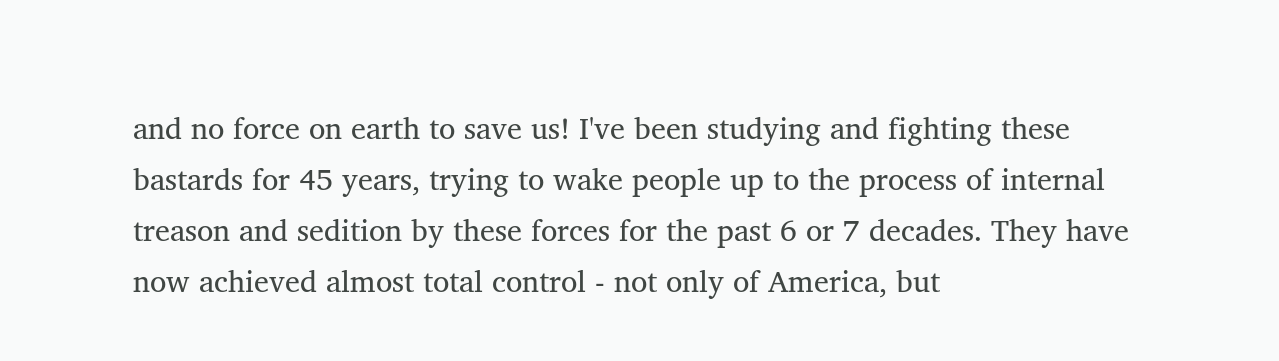and no force on earth to save us! I've been studying and fighting these bastards for 45 years, trying to wake people up to the process of internal treason and sedition by these forces for the past 6 or 7 decades. They have now achieved almost total control - not only of America, but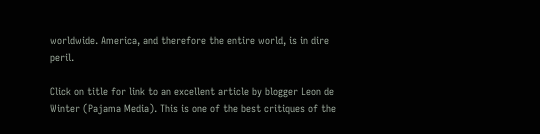worldwide. America, and therefore the entire world, is in dire peril.

Click on title for link to an excellent article by blogger Leon de Winter (Pajama Media). This is one of the best critiques of the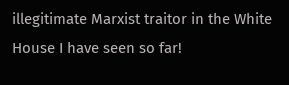illegitimate Marxist traitor in the White House I have seen so far!